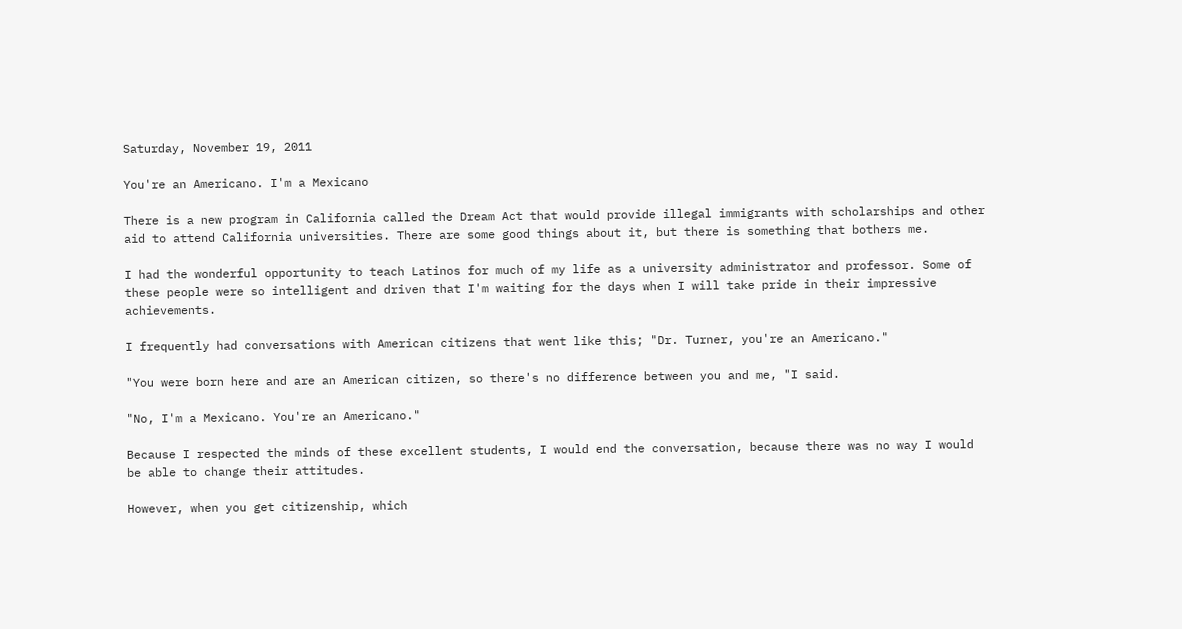Saturday, November 19, 2011

You're an Americano. I'm a Mexicano

There is a new program in California called the Dream Act that would provide illegal immigrants with scholarships and other aid to attend California universities. There are some good things about it, but there is something that bothers me.

I had the wonderful opportunity to teach Latinos for much of my life as a university administrator and professor. Some of these people were so intelligent and driven that I'm waiting for the days when I will take pride in their impressive achievements.

I frequently had conversations with American citizens that went like this; "Dr. Turner, you're an Americano."

"You were born here and are an American citizen, so there's no difference between you and me, "I said.

"No, I'm a Mexicano. You're an Americano."

Because I respected the minds of these excellent students, I would end the conversation, because there was no way I would be able to change their attitudes.

However, when you get citizenship, which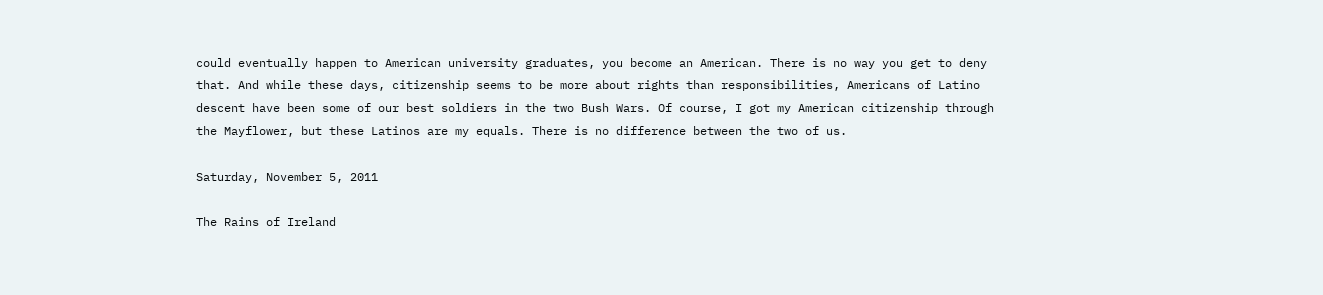could eventually happen to American university graduates, you become an American. There is no way you get to deny that. And while these days, citizenship seems to be more about rights than responsibilities, Americans of Latino descent have been some of our best soldiers in the two Bush Wars. Of course, I got my American citizenship through the Mayflower, but these Latinos are my equals. There is no difference between the two of us.

Saturday, November 5, 2011

The Rains of Ireland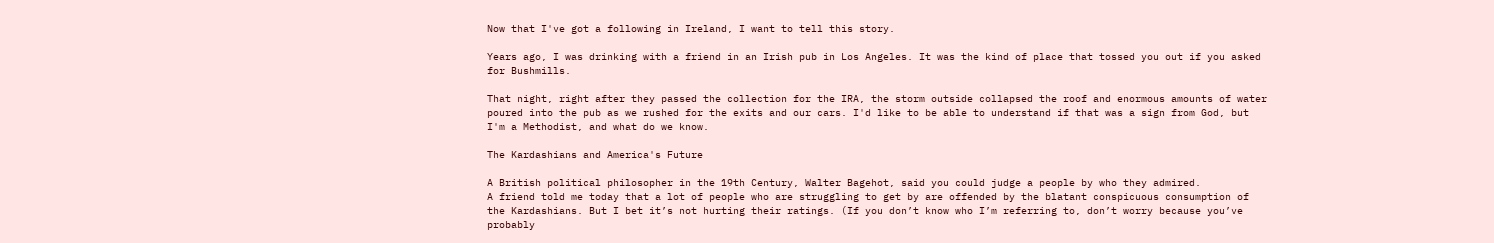Now that I've got a following in Ireland, I want to tell this story.

Years ago, I was drinking with a friend in an Irish pub in Los Angeles. It was the kind of place that tossed you out if you asked for Bushmills.

That night, right after they passed the collection for the IRA, the storm outside collapsed the roof and enormous amounts of water poured into the pub as we rushed for the exits and our cars. I'd like to be able to understand if that was a sign from God, but I'm a Methodist, and what do we know.

The Kardashians and America's Future

A British political philosopher in the 19th Century, Walter Bagehot, said you could judge a people by who they admired.
A friend told me today that a lot of people who are struggling to get by are offended by the blatant conspicuous consumption of the Kardashians. But I bet it’s not hurting their ratings. (If you don’t know who I’m referring to, don’t worry because you’ve probably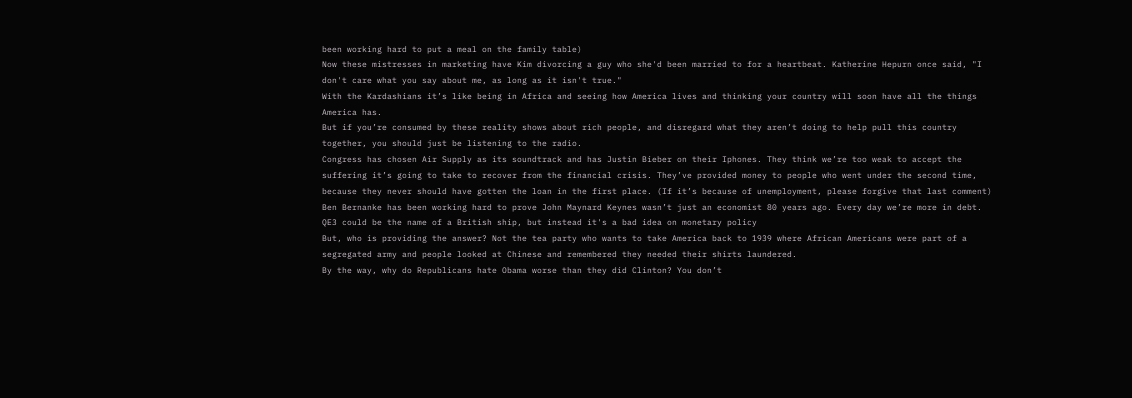been working hard to put a meal on the family table)
Now these mistresses in marketing have Kim divorcing a guy who she'd been married to for a heartbeat. Katherine Hepurn once said, "I don't care what you say about me, as long as it isn't true."
With the Kardashians it’s like being in Africa and seeing how America lives and thinking your country will soon have all the things America has.
But if you’re consumed by these reality shows about rich people, and disregard what they aren’t doing to help pull this country together, you should just be listening to the radio.
Congress has chosen Air Supply as its soundtrack and has Justin Bieber on their Iphones. They think we’re too weak to accept the suffering it’s going to take to recover from the financial crisis. They’ve provided money to people who went under the second time, because they never should have gotten the loan in the first place. (If it’s because of unemployment, please forgive that last comment)
Ben Bernanke has been working hard to prove John Maynard Keynes wasn’t just an economist 80 years ago. Every day we’re more in debt. QE3 could be the name of a British ship, but instead it's a bad idea on monetary policy
But, who is providing the answer? Not the tea party who wants to take America back to 1939 where African Americans were part of a segregated army and people looked at Chinese and remembered they needed their shirts laundered.
By the way, why do Republicans hate Obama worse than they did Clinton? You don’t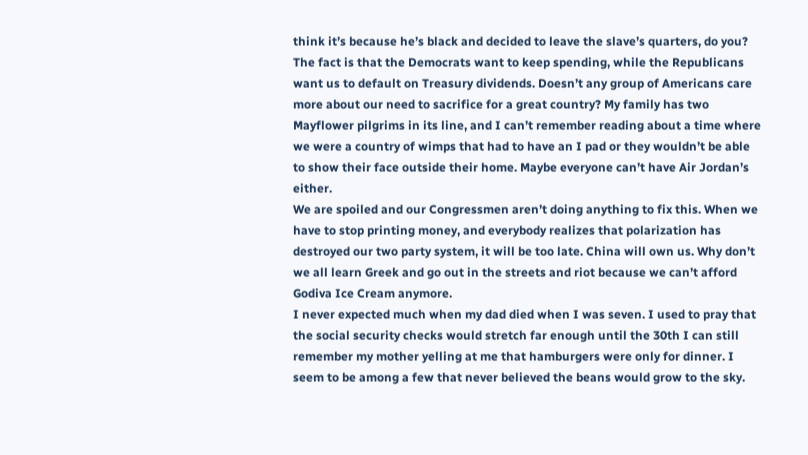think it’s because he’s black and decided to leave the slave’s quarters, do you?
The fact is that the Democrats want to keep spending, while the Republicans want us to default on Treasury dividends. Doesn’t any group of Americans care more about our need to sacrifice for a great country? My family has two Mayflower pilgrims in its line, and I can’t remember reading about a time where we were a country of wimps that had to have an I pad or they wouldn’t be able to show their face outside their home. Maybe everyone can’t have Air Jordan’s either.
We are spoiled and our Congressmen aren’t doing anything to fix this. When we have to stop printing money, and everybody realizes that polarization has destroyed our two party system, it will be too late. China will own us. Why don’t we all learn Greek and go out in the streets and riot because we can’t afford Godiva Ice Cream anymore.
I never expected much when my dad died when I was seven. I used to pray that the social security checks would stretch far enough until the 30th I can still remember my mother yelling at me that hamburgers were only for dinner. I seem to be among a few that never believed the beans would grow to the sky.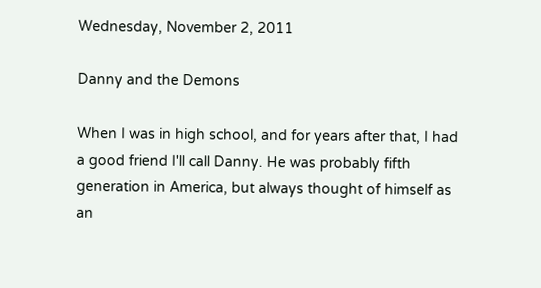Wednesday, November 2, 2011

Danny and the Demons

When I was in high school, and for years after that, I had a good friend I'll call Danny. He was probably fifth generation in America, but always thought of himself as an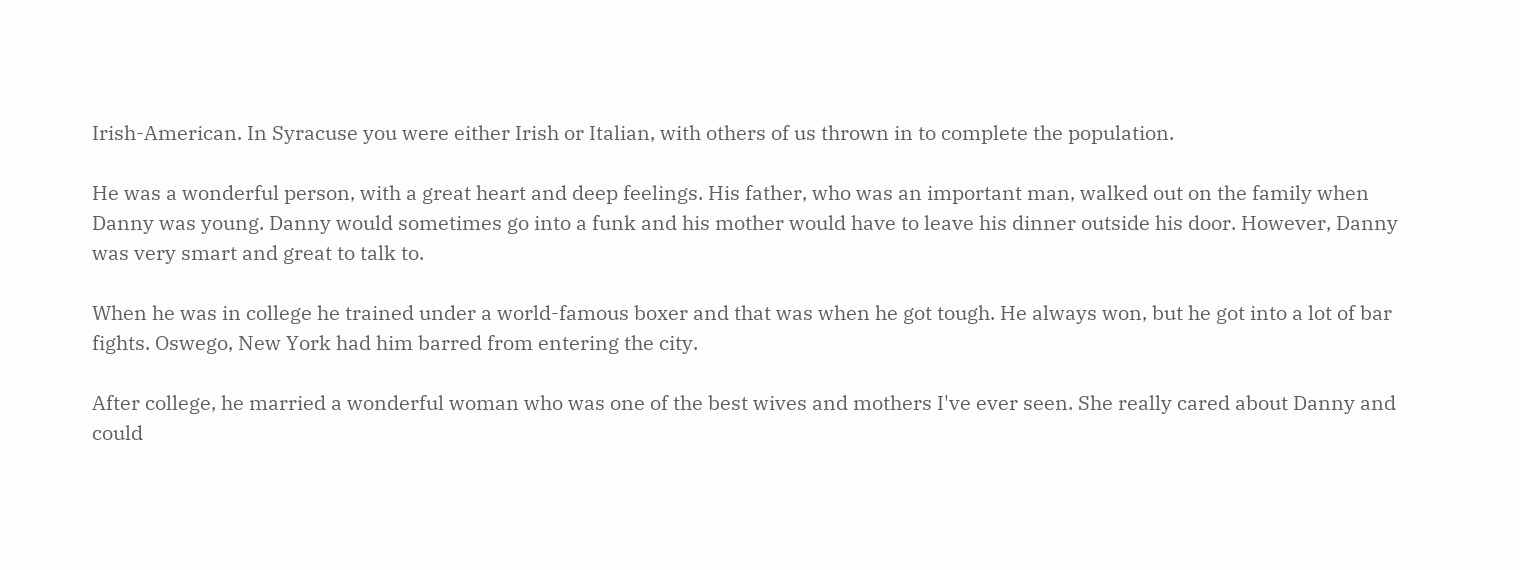Irish-American. In Syracuse you were either Irish or Italian, with others of us thrown in to complete the population.

He was a wonderful person, with a great heart and deep feelings. His father, who was an important man, walked out on the family when Danny was young. Danny would sometimes go into a funk and his mother would have to leave his dinner outside his door. However, Danny was very smart and great to talk to.

When he was in college he trained under a world-famous boxer and that was when he got tough. He always won, but he got into a lot of bar fights. Oswego, New York had him barred from entering the city.

After college, he married a wonderful woman who was one of the best wives and mothers I've ever seen. She really cared about Danny and could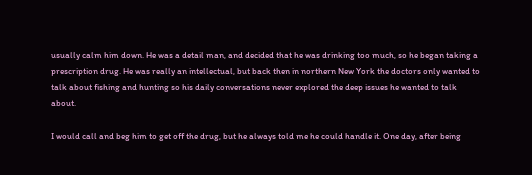usually calm him down. He was a detail man, and decided that he was drinking too much, so he began taking a prescription drug. He was really an intellectual, but back then in northern New York the doctors only wanted to talk about fishing and hunting so his daily conversations never explored the deep issues he wanted to talk about.

I would call and beg him to get off the drug, but he always told me he could handle it. One day, after being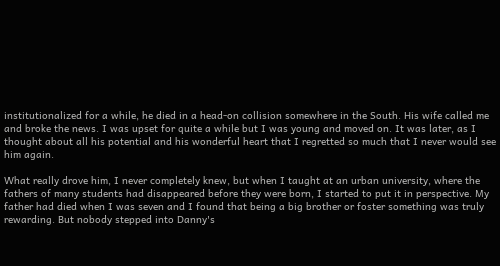institutionalized for a while, he died in a head-on collision somewhere in the South. His wife called me and broke the news. I was upset for quite a while but I was young and moved on. It was later, as I thought about all his potential and his wonderful heart that I regretted so much that I never would see him again.

What really drove him, I never completely knew, but when I taught at an urban university, where the fathers of many students had disappeared before they were born, I started to put it in perspective. My father had died when I was seven and I found that being a big brother or foster something was truly rewarding. But nobody stepped into Danny's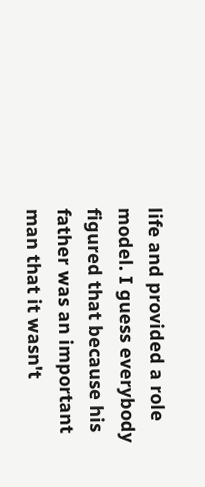life and provided a role model. I guess everybody figured that because his father was an important man that it wasn't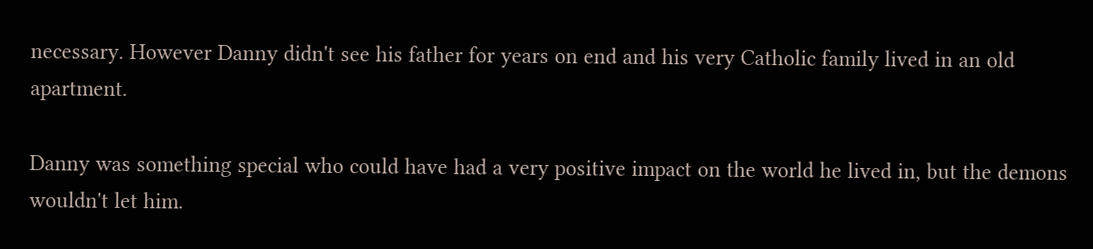necessary. However Danny didn't see his father for years on end and his very Catholic family lived in an old apartment.

Danny was something special who could have had a very positive impact on the world he lived in, but the demons wouldn't let him.